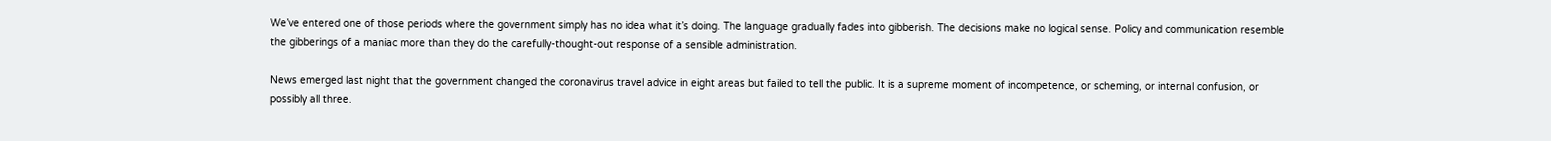We’ve entered one of those periods where the government simply has no idea what it’s doing. The language gradually fades into gibberish. The decisions make no logical sense. Policy and communication resemble the gibberings of a maniac more than they do the carefully-thought-out response of a sensible administration.

News emerged last night that the government changed the coronavirus travel advice in eight areas but failed to tell the public. It is a supreme moment of incompetence, or scheming, or internal confusion, or possibly all three.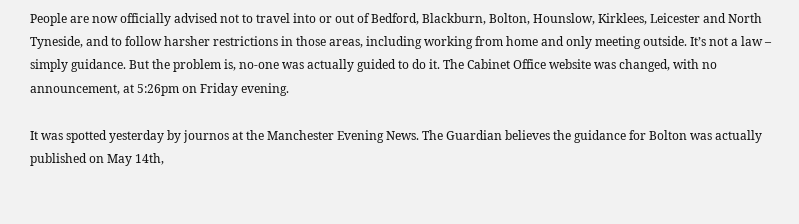People are now officially advised not to travel into or out of Bedford, Blackburn, Bolton, Hounslow, Kirklees, Leicester and North Tyneside, and to follow harsher restrictions in those areas, including working from home and only meeting outside. It’s not a law – simply guidance. But the problem is, no-one was actually guided to do it. The Cabinet Office website was changed, with no announcement, at 5:26pm on Friday evening.

It was spotted yesterday by journos at the Manchester Evening News. The Guardian believes the guidance for Bolton was actually published on May 14th,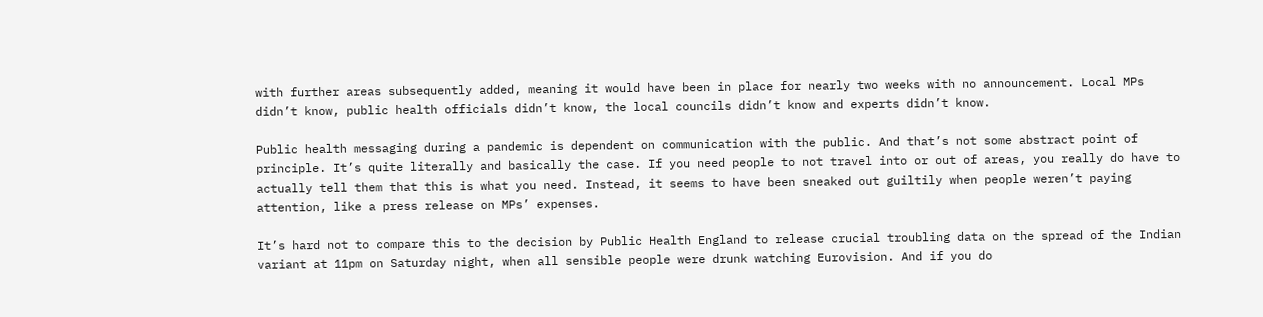with further areas subsequently added, meaning it would have been in place for nearly two weeks with no announcement. Local MPs didn’t know, public health officials didn’t know, the local councils didn’t know and experts didn’t know.

Public health messaging during a pandemic is dependent on communication with the public. And that’s not some abstract point of principle. It’s quite literally and basically the case. If you need people to not travel into or out of areas, you really do have to actually tell them that this is what you need. Instead, it seems to have been sneaked out guiltily when people weren’t paying attention, like a press release on MPs’ expenses.

It’s hard not to compare this to the decision by Public Health England to release crucial troubling data on the spread of the Indian variant at 11pm on Saturday night, when all sensible people were drunk watching Eurovision. And if you do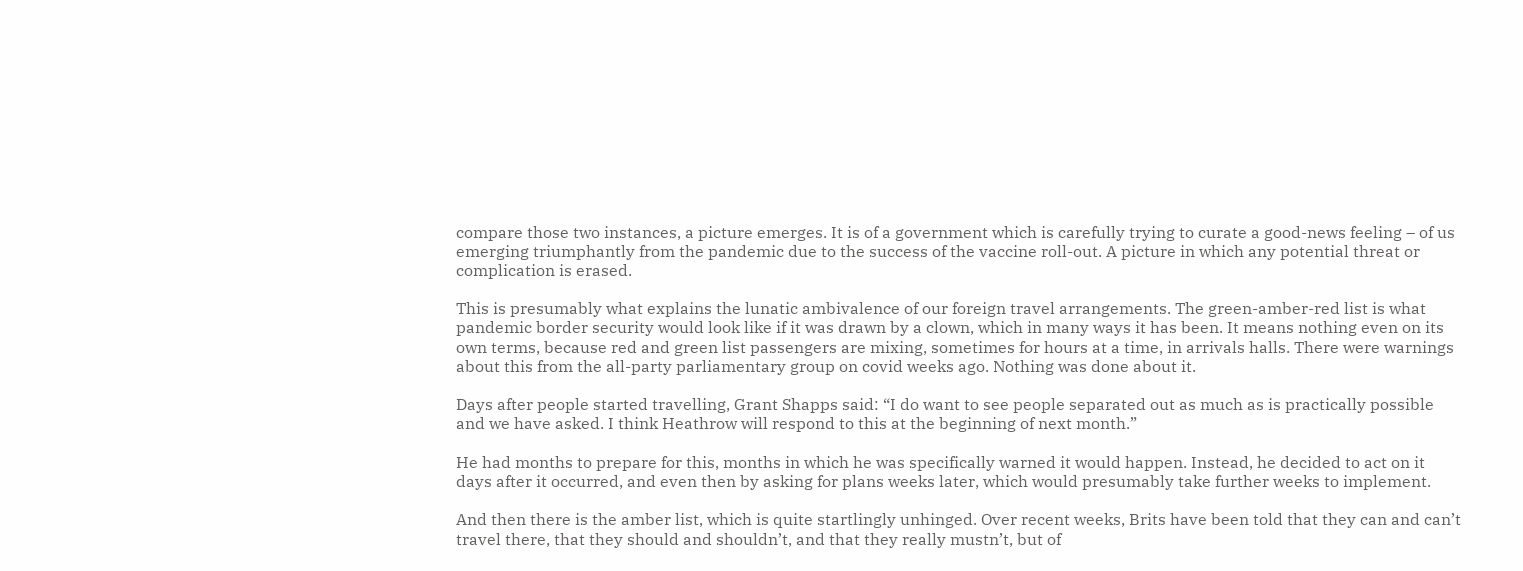compare those two instances, a picture emerges. It is of a government which is carefully trying to curate a good-news feeling – of us emerging triumphantly from the pandemic due to the success of the vaccine roll-out. A picture in which any potential threat or complication is erased.

This is presumably what explains the lunatic ambivalence of our foreign travel arrangements. The green-amber-red list is what pandemic border security would look like if it was drawn by a clown, which in many ways it has been. It means nothing even on its own terms, because red and green list passengers are mixing, sometimes for hours at a time, in arrivals halls. There were warnings about this from the all-party parliamentary group on covid weeks ago. Nothing was done about it.

Days after people started travelling, Grant Shapps said: “I do want to see people separated out as much as is practically possible and we have asked. I think Heathrow will respond to this at the beginning of next month.”

He had months to prepare for this, months in which he was specifically warned it would happen. Instead, he decided to act on it days after it occurred, and even then by asking for plans weeks later, which would presumably take further weeks to implement.

And then there is the amber list, which is quite startlingly unhinged. Over recent weeks, Brits have been told that they can and can’t travel there, that they should and shouldn’t, and that they really mustn’t, but of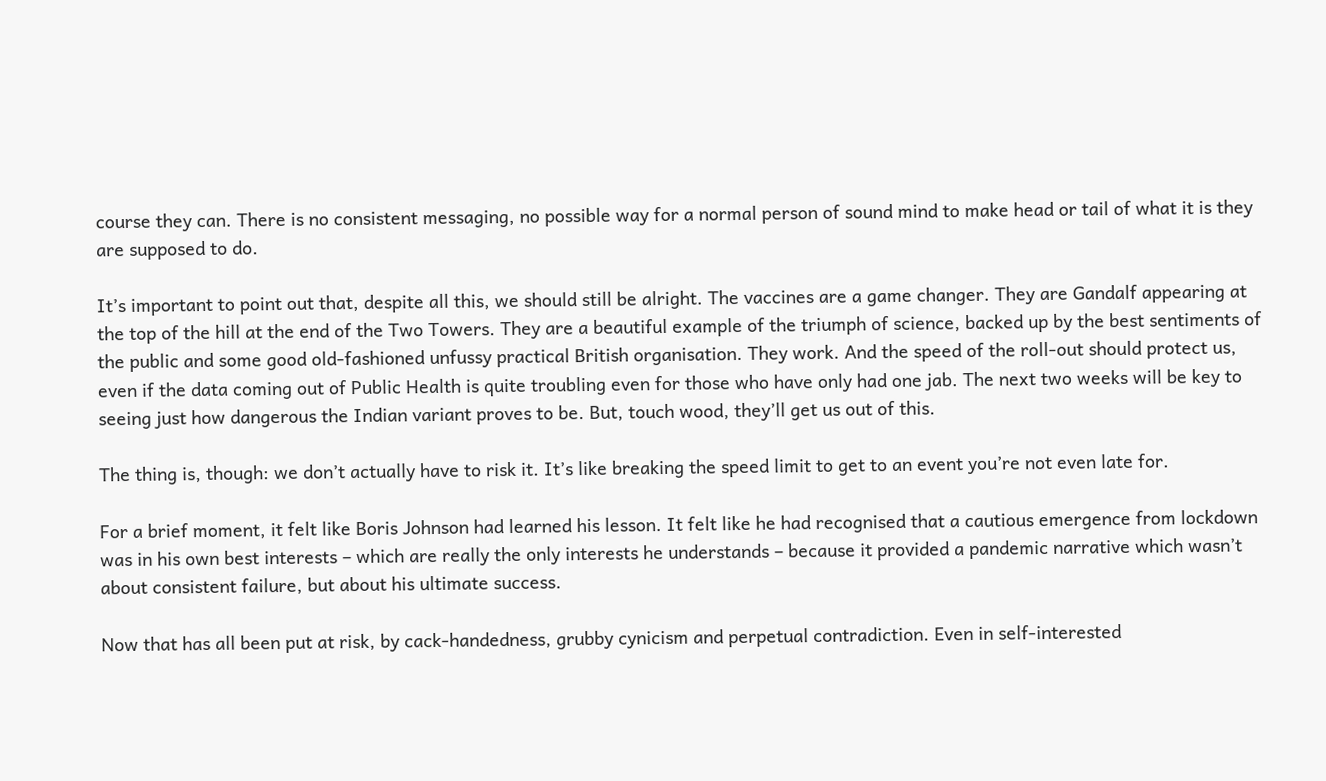course they can. There is no consistent messaging, no possible way for a normal person of sound mind to make head or tail of what it is they are supposed to do.

It’s important to point out that, despite all this, we should still be alright. The vaccines are a game changer. They are Gandalf appearing at the top of the hill at the end of the Two Towers. They are a beautiful example of the triumph of science, backed up by the best sentiments of the public and some good old-fashioned unfussy practical British organisation. They work. And the speed of the roll-out should protect us, even if the data coming out of Public Health is quite troubling even for those who have only had one jab. The next two weeks will be key to seeing just how dangerous the Indian variant proves to be. But, touch wood, they’ll get us out of this.

The thing is, though: we don’t actually have to risk it. It’s like breaking the speed limit to get to an event you’re not even late for.

For a brief moment, it felt like Boris Johnson had learned his lesson. It felt like he had recognised that a cautious emergence from lockdown was in his own best interests – which are really the only interests he understands – because it provided a pandemic narrative which wasn’t about consistent failure, but about his ultimate success.

Now that has all been put at risk, by cack-handedness, grubby cynicism and perpetual contradiction. Even in self-interested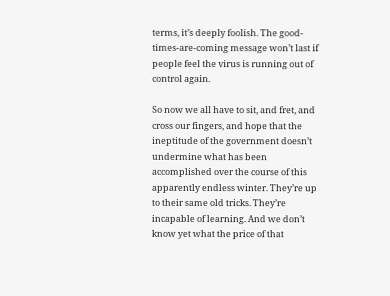terms, it’s deeply foolish. The good-times-are-coming message won’t last if people feel the virus is running out of control again.

So now we all have to sit, and fret, and cross our fingers, and hope that the ineptitude of the government doesn’t undermine what has been accomplished over the course of this apparently endless winter. They’re up to their same old tricks. They’re incapable of learning. And we don’t know yet what the price of that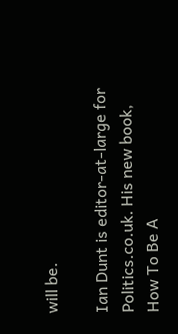will be.

Ian Dunt is editor-at-large for Politics.co.uk. His new book, How To Be A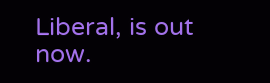Liberal, is out now.